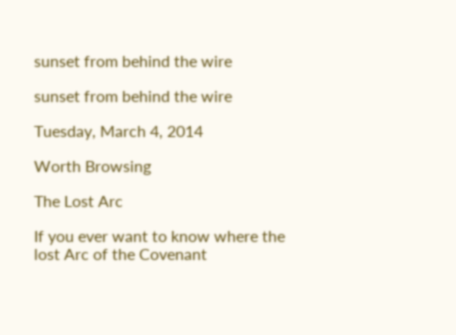sunset from behind the wire

sunset from behind the wire

Tuesday, March 4, 2014

Worth Browsing

The Lost Arc

If you ever want to know where the lost Arc of the Covenant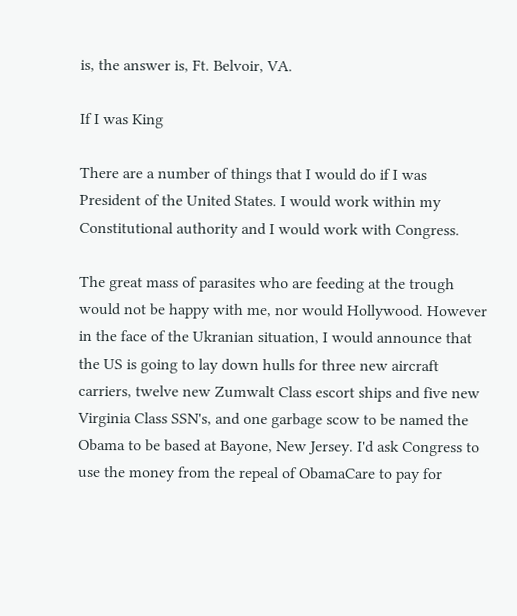is, the answer is, Ft. Belvoir, VA.

If I was King

There are a number of things that I would do if I was President of the United States. I would work within my Constitutional authority and I would work with Congress.

The great mass of parasites who are feeding at the trough would not be happy with me, nor would Hollywood. However in the face of the Ukranian situation, I would announce that the US is going to lay down hulls for three new aircraft carriers, twelve new Zumwalt Class escort ships and five new Virginia Class SSN's, and one garbage scow to be named the Obama to be based at Bayone, New Jersey. I'd ask Congress to use the money from the repeal of ObamaCare to pay for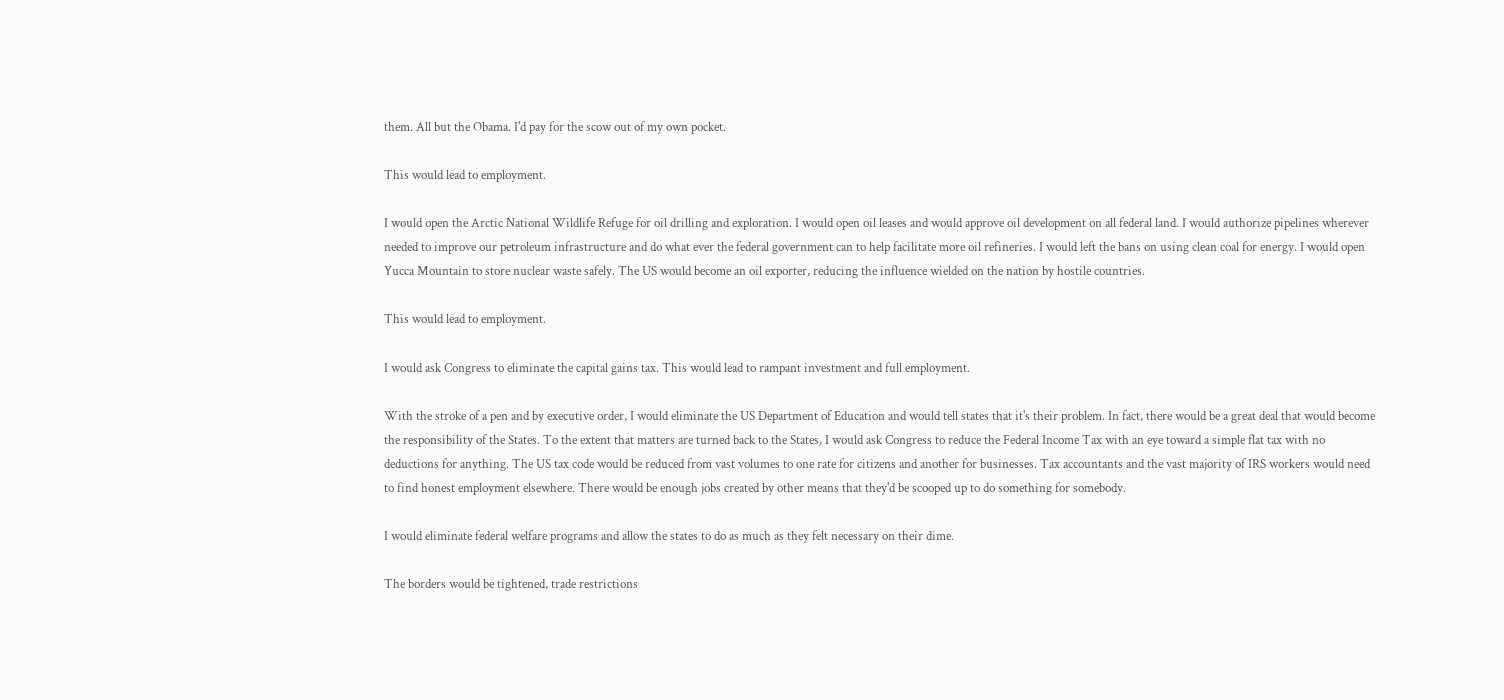them. All but the Obama. I'd pay for the scow out of my own pocket.

This would lead to employment.

I would open the Arctic National Wildlife Refuge for oil drilling and exploration. I would open oil leases and would approve oil development on all federal land. I would authorize pipelines wherever needed to improve our petroleum infrastructure and do what ever the federal government can to help facilitate more oil refineries. I would left the bans on using clean coal for energy. I would open Yucca Mountain to store nuclear waste safely. The US would become an oil exporter, reducing the influence wielded on the nation by hostile countries.

This would lead to employment.

I would ask Congress to eliminate the capital gains tax. This would lead to rampant investment and full employment.

With the stroke of a pen and by executive order, I would eliminate the US Department of Education and would tell states that it's their problem. In fact, there would be a great deal that would become the responsibility of the States. To the extent that matters are turned back to the States, I would ask Congress to reduce the Federal Income Tax with an eye toward a simple flat tax with no deductions for anything. The US tax code would be reduced from vast volumes to one rate for citizens and another for businesses. Tax accountants and the vast majority of IRS workers would need to find honest employment elsewhere. There would be enough jobs created by other means that they'd be scooped up to do something for somebody.

I would eliminate federal welfare programs and allow the states to do as much as they felt necessary on their dime.

The borders would be tightened, trade restrictions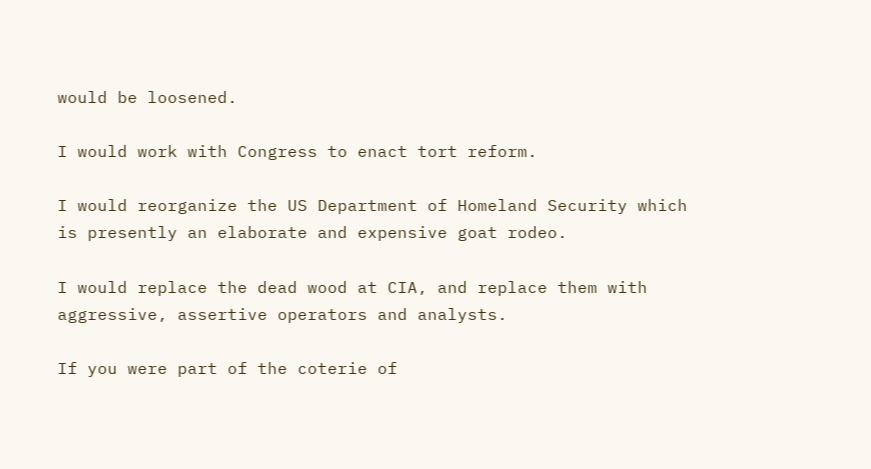would be loosened.

I would work with Congress to enact tort reform.

I would reorganize the US Department of Homeland Security which is presently an elaborate and expensive goat rodeo.

I would replace the dead wood at CIA, and replace them with aggressive, assertive operators and analysts.

If you were part of the coterie of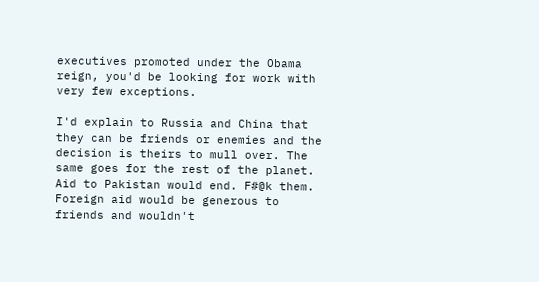executives promoted under the Obama reign, you'd be looking for work with very few exceptions.

I'd explain to Russia and China that they can be friends or enemies and the decision is theirs to mull over. The same goes for the rest of the planet. Aid to Pakistan would end. F#@k them. Foreign aid would be generous to friends and wouldn't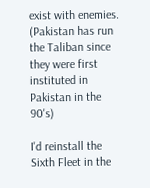exist with enemies. (Pakistan has run the Taliban since they were first instituted in Pakistan in the 90's)

I'd reinstall the Sixth Fleet in the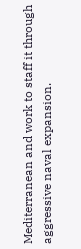Mediterranean and work to staff it through aggressive naval expansion.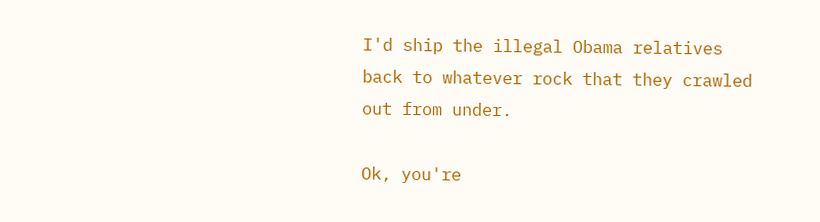I'd ship the illegal Obama relatives back to whatever rock that they crawled out from under.

Ok, you're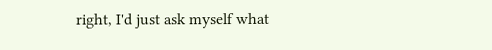right, I'd just ask myself what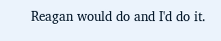Reagan would do and I'd do it.